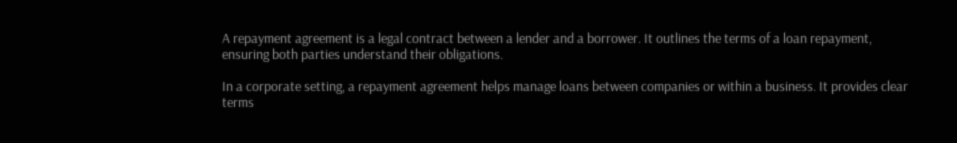A repayment agreement is a legal contract between a lender and a borrower. It outlines the terms of a loan repayment, ensuring both parties understand their obligations.

In a corporate setting, a repayment agreement helps manage loans between companies or within a business. It provides clear terms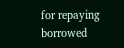for repaying borrowed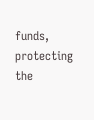funds, protecting the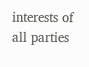interests of all parties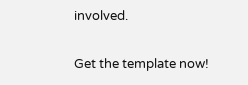involved.

Get the template now!